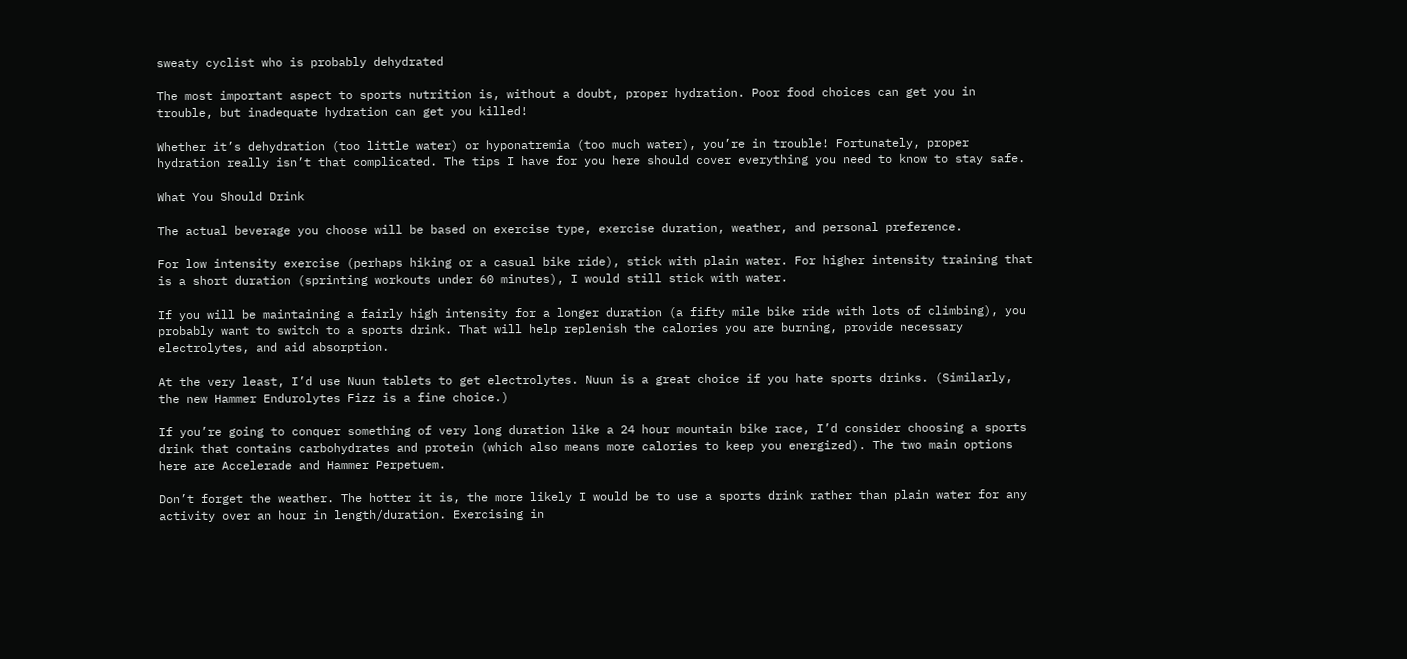sweaty cyclist who is probably dehydrated

The most important aspect to sports nutrition is, without a doubt, proper hydration. Poor food choices can get you in trouble, but inadequate hydration can get you killed!

Whether it’s dehydration (too little water) or hyponatremia (too much water), you’re in trouble! Fortunately, proper hydration really isn’t that complicated. The tips I have for you here should cover everything you need to know to stay safe.

What You Should Drink

The actual beverage you choose will be based on exercise type, exercise duration, weather, and personal preference.

For low intensity exercise (perhaps hiking or a casual bike ride), stick with plain water. For higher intensity training that is a short duration (sprinting workouts under 60 minutes), I would still stick with water.

If you will be maintaining a fairly high intensity for a longer duration (a fifty mile bike ride with lots of climbing), you probably want to switch to a sports drink. That will help replenish the calories you are burning, provide necessary electrolytes, and aid absorption.

At the very least, I’d use Nuun tablets to get electrolytes. Nuun is a great choice if you hate sports drinks. (Similarly, the new Hammer Endurolytes Fizz is a fine choice.)

If you’re going to conquer something of very long duration like a 24 hour mountain bike race, I’d consider choosing a sports drink that contains carbohydrates and protein (which also means more calories to keep you energized). The two main options here are Accelerade and Hammer Perpetuem.

Don’t forget the weather. The hotter it is, the more likely I would be to use a sports drink rather than plain water for any activity over an hour in length/duration. Exercising in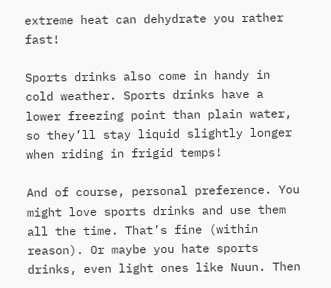extreme heat can dehydrate you rather fast!

Sports drinks also come in handy in cold weather. Sports drinks have a lower freezing point than plain water, so they’ll stay liquid slightly longer when riding in frigid temps!

And of course, personal preference. You might love sports drinks and use them all the time. That’s fine (within reason). Or maybe you hate sports drinks, even light ones like Nuun. Then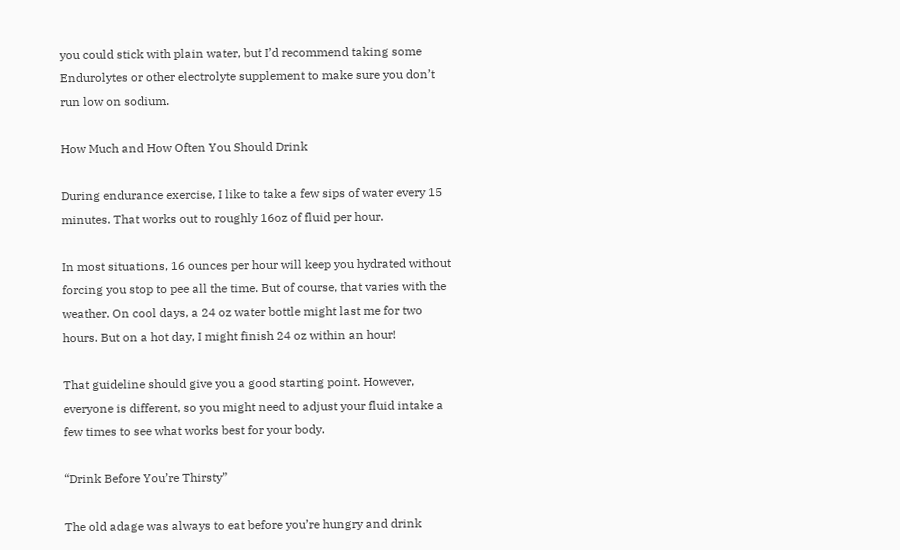you could stick with plain water, but I’d recommend taking some Endurolytes or other electrolyte supplement to make sure you don’t run low on sodium.

How Much and How Often You Should Drink

During endurance exercise, I like to take a few sips of water every 15 minutes. That works out to roughly 16oz of fluid per hour.

In most situations, 16 ounces per hour will keep you hydrated without forcing you stop to pee all the time. But of course, that varies with the weather. On cool days, a 24 oz water bottle might last me for two hours. But on a hot day, I might finish 24 oz within an hour!

That guideline should give you a good starting point. However, everyone is different, so you might need to adjust your fluid intake a few times to see what works best for your body.

“Drink Before You’re Thirsty”

The old adage was always to eat before you’re hungry and drink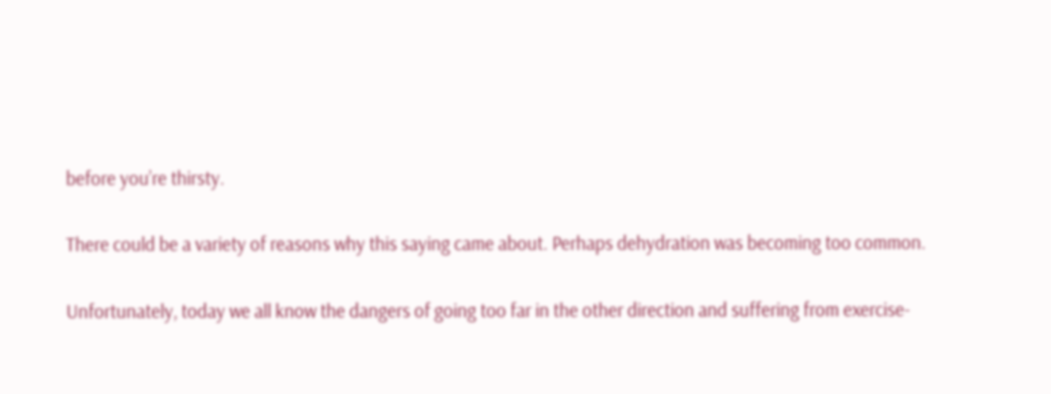before you’re thirsty.

There could be a variety of reasons why this saying came about. Perhaps dehydration was becoming too common.

Unfortunately, today we all know the dangers of going too far in the other direction and suffering from exercise-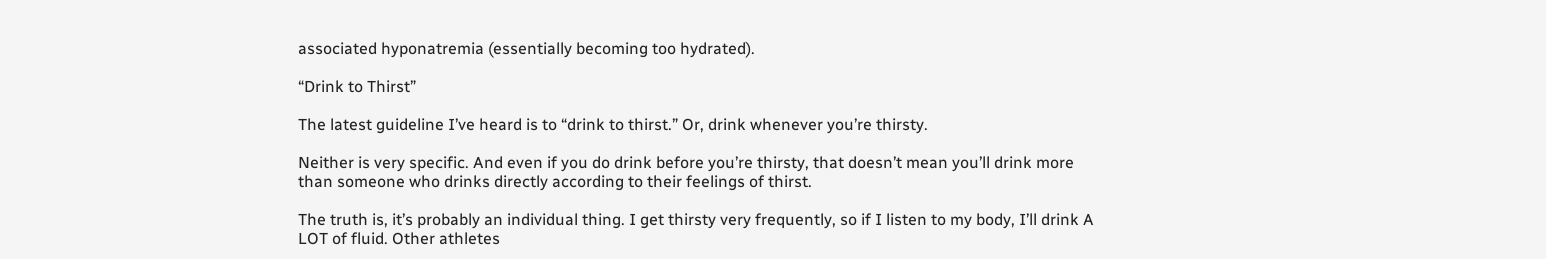associated hyponatremia (essentially becoming too hydrated).

“Drink to Thirst”

The latest guideline I’ve heard is to “drink to thirst.” Or, drink whenever you’re thirsty.

Neither is very specific. And even if you do drink before you’re thirsty, that doesn’t mean you’ll drink more than someone who drinks directly according to their feelings of thirst.

The truth is, it’s probably an individual thing. I get thirsty very frequently, so if I listen to my body, I’ll drink A LOT of fluid. Other athletes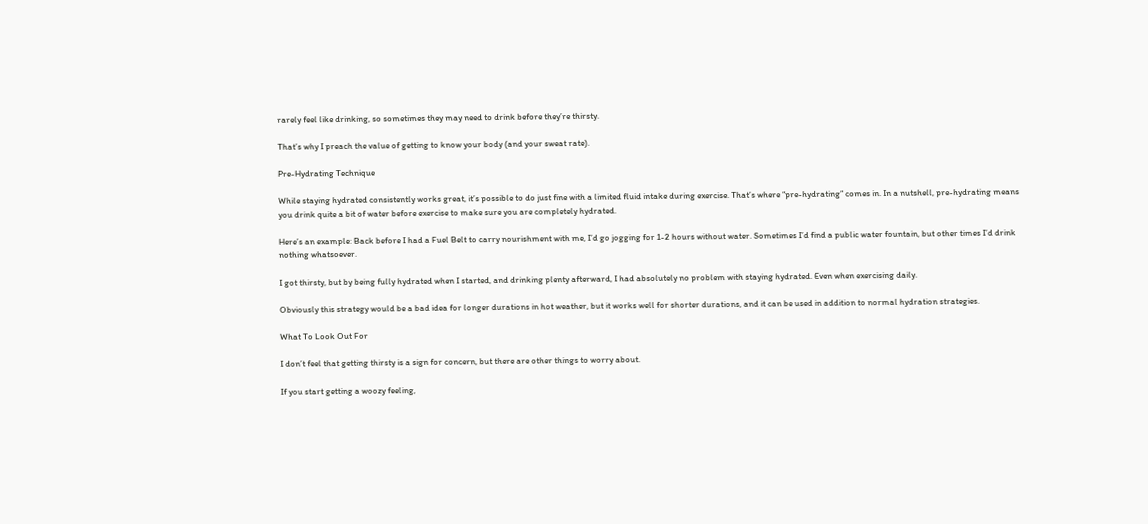rarely feel like drinking, so sometimes they may need to drink before they’re thirsty.

That’s why I preach the value of getting to know your body (and your sweat rate).

Pre-Hydrating Technique

While staying hydrated consistently works great, it’s possible to do just fine with a limited fluid intake during exercise. That’s where “pre-hydrating” comes in. In a nutshell, pre-hydrating means you drink quite a bit of water before exercise to make sure you are completely hydrated.

Here’s an example: Back before I had a Fuel Belt to carry nourishment with me, I’d go jogging for 1-2 hours without water. Sometimes I’d find a public water fountain, but other times I’d drink nothing whatsoever.

I got thirsty, but by being fully hydrated when I started, and drinking plenty afterward, I had absolutely no problem with staying hydrated. Even when exercising daily.

Obviously this strategy would be a bad idea for longer durations in hot weather, but it works well for shorter durations, and it can be used in addition to normal hydration strategies.

What To Look Out For

I don’t feel that getting thirsty is a sign for concern, but there are other things to worry about.

If you start getting a woozy feeling,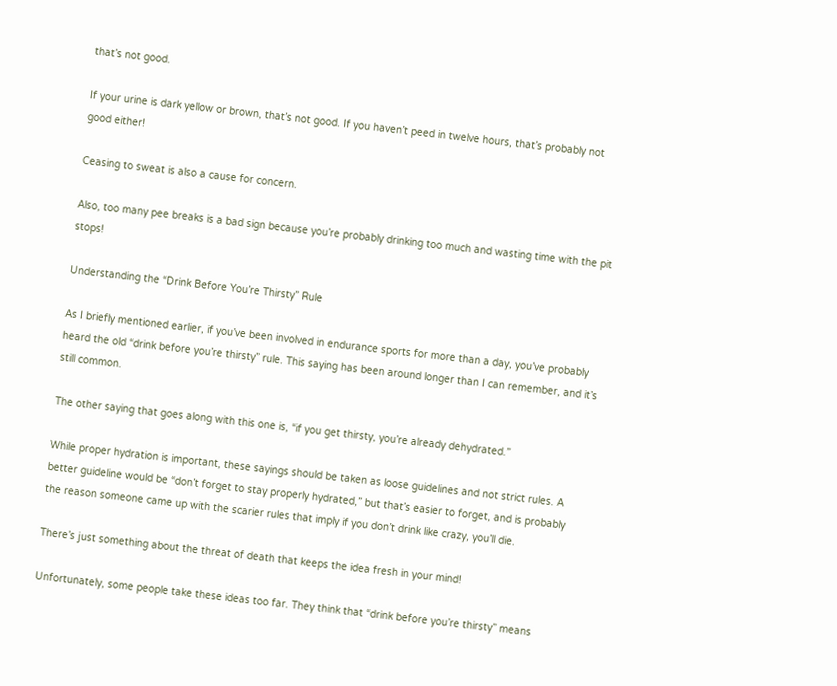that’s not good.

If your urine is dark yellow or brown, that’s not good. If you haven’t peed in twelve hours, that’s probably not good either!

Ceasing to sweat is also a cause for concern.

Also, too many pee breaks is a bad sign because you’re probably drinking too much and wasting time with the pit stops!

Understanding the “Drink Before You’re Thirsty” Rule

As I briefly mentioned earlier, if you’ve been involved in endurance sports for more than a day, you’ve probably heard the old “drink before you’re thirsty” rule. This saying has been around longer than I can remember, and it’s still common.

The other saying that goes along with this one is, “if you get thirsty, you’re already dehydrated.”

While proper hydration is important, these sayings should be taken as loose guidelines and not strict rules. A better guideline would be “don’t forget to stay properly hydrated,” but that’s easier to forget, and is probably the reason someone came up with the scarier rules that imply if you don’t drink like crazy, you’ll die.

There’s just something about the threat of death that keeps the idea fresh in your mind!

Unfortunately, some people take these ideas too far. They think that “drink before you’re thirsty” means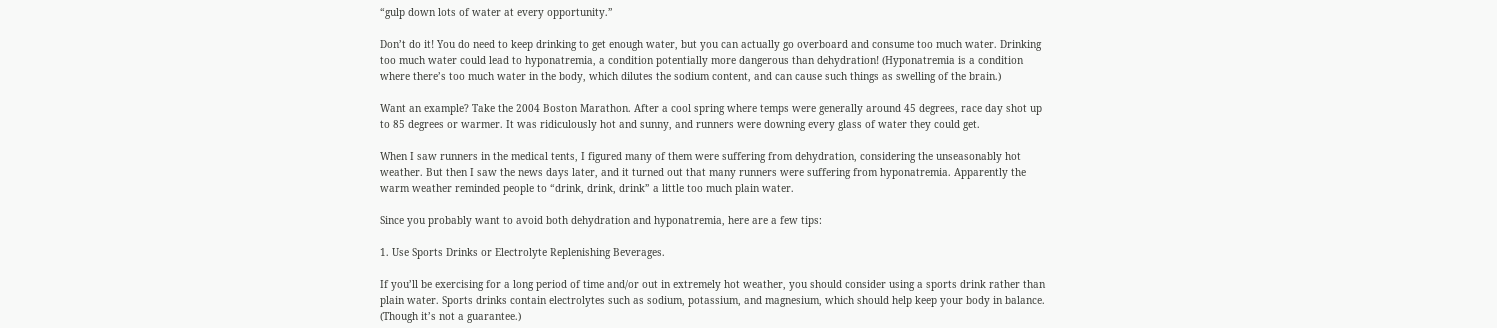“gulp down lots of water at every opportunity.”

Don’t do it! You do need to keep drinking to get enough water, but you can actually go overboard and consume too much water. Drinking too much water could lead to hyponatremia, a condition potentially more dangerous than dehydration! (Hyponatremia is a condition where there’s too much water in the body, which dilutes the sodium content, and can cause such things as swelling of the brain.)

Want an example? Take the 2004 Boston Marathon. After a cool spring where temps were generally around 45 degrees, race day shot up to 85 degrees or warmer. It was ridiculously hot and sunny, and runners were downing every glass of water they could get.

When I saw runners in the medical tents, I figured many of them were suffering from dehydration, considering the unseasonably hot weather. But then I saw the news days later, and it turned out that many runners were suffering from hyponatremia. Apparently the warm weather reminded people to “drink, drink, drink” a little too much plain water.

Since you probably want to avoid both dehydration and hyponatremia, here are a few tips:

1. Use Sports Drinks or Electrolyte Replenishing Beverages.

If you’ll be exercising for a long period of time and/or out in extremely hot weather, you should consider using a sports drink rather than plain water. Sports drinks contain electrolytes such as sodium, potassium, and magnesium, which should help keep your body in balance. (Though it’s not a guarantee.)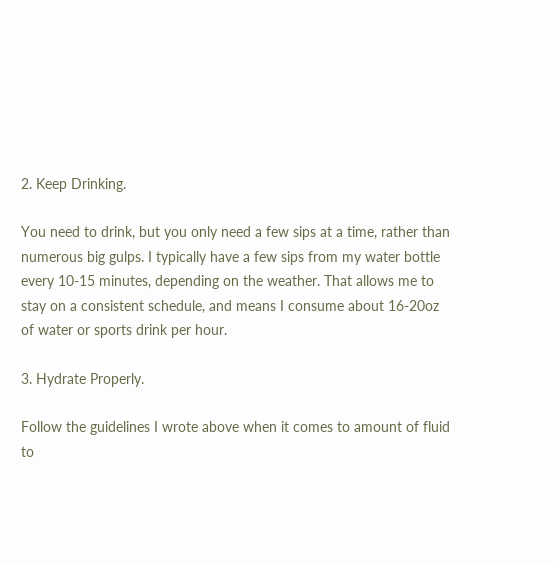2. Keep Drinking.

You need to drink, but you only need a few sips at a time, rather than numerous big gulps. I typically have a few sips from my water bottle every 10-15 minutes, depending on the weather. That allows me to stay on a consistent schedule, and means I consume about 16-20oz of water or sports drink per hour.

3. Hydrate Properly.

Follow the guidelines I wrote above when it comes to amount of fluid to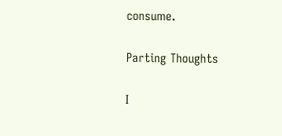consume.

Parting Thoughts

I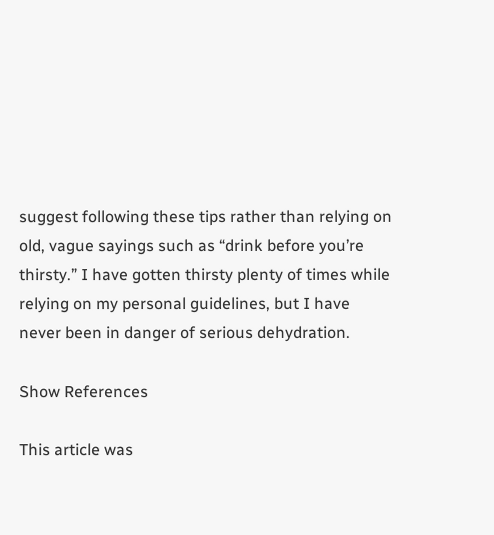suggest following these tips rather than relying on old, vague sayings such as “drink before you’re thirsty.” I have gotten thirsty plenty of times while relying on my personal guidelines, but I have never been in danger of serious dehydration.

Show References

This article was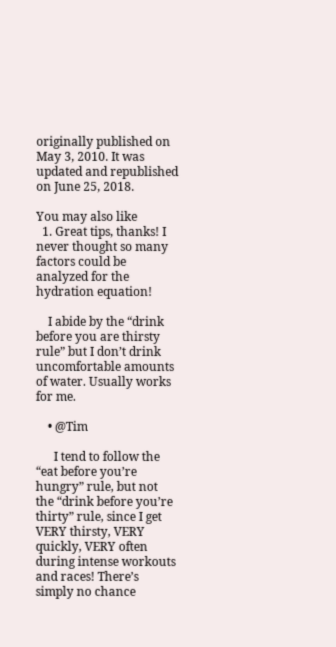originally published on May 3, 2010. It was updated and republished on June 25, 2018.

You may also like
  1. Great tips, thanks! I never thought so many factors could be analyzed for the hydration equation!

    I abide by the “drink before you are thirsty rule” but I don’t drink uncomfortable amounts of water. Usually works for me.

    • @Tim

      I tend to follow the “eat before you’re hungry” rule, but not the “drink before you’re thirty” rule, since I get VERY thirsty, VERY quickly, VERY often during intense workouts and races! There’s simply no chance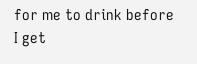for me to drink before I get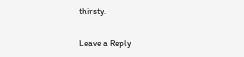thirsty.

Leave a Reply